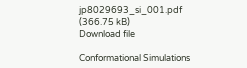jp8029693_si_001.pdf (366.75 kB)
Download file

Conformational Simulations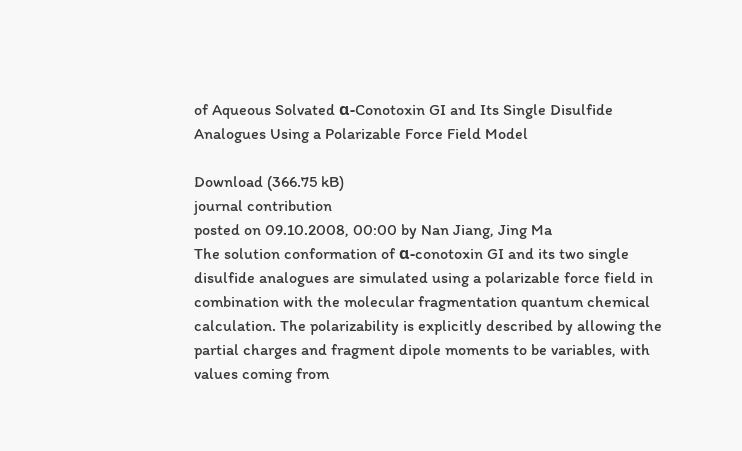of Aqueous Solvated α-Conotoxin GI and Its Single Disulfide Analogues Using a Polarizable Force Field Model

Download (366.75 kB)
journal contribution
posted on 09.10.2008, 00:00 by Nan Jiang, Jing Ma
The solution conformation of α-conotoxin GI and its two single disulfide analogues are simulated using a polarizable force field in combination with the molecular fragmentation quantum chemical calculation. The polarizability is explicitly described by allowing the partial charges and fragment dipole moments to be variables, with values coming from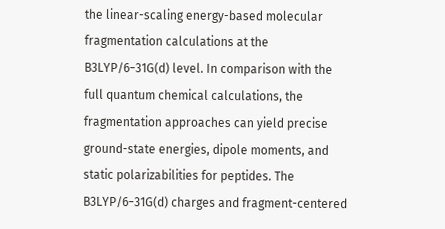the linear-scaling energy-based molecular fragmentation calculations at the B3LYP/6−31G(d) level. In comparison with the full quantum chemical calculations, the fragmentation approaches can yield precise ground-state energies, dipole moments, and static polarizabilities for peptides. The B3LYP/6−31G(d) charges and fragment-centered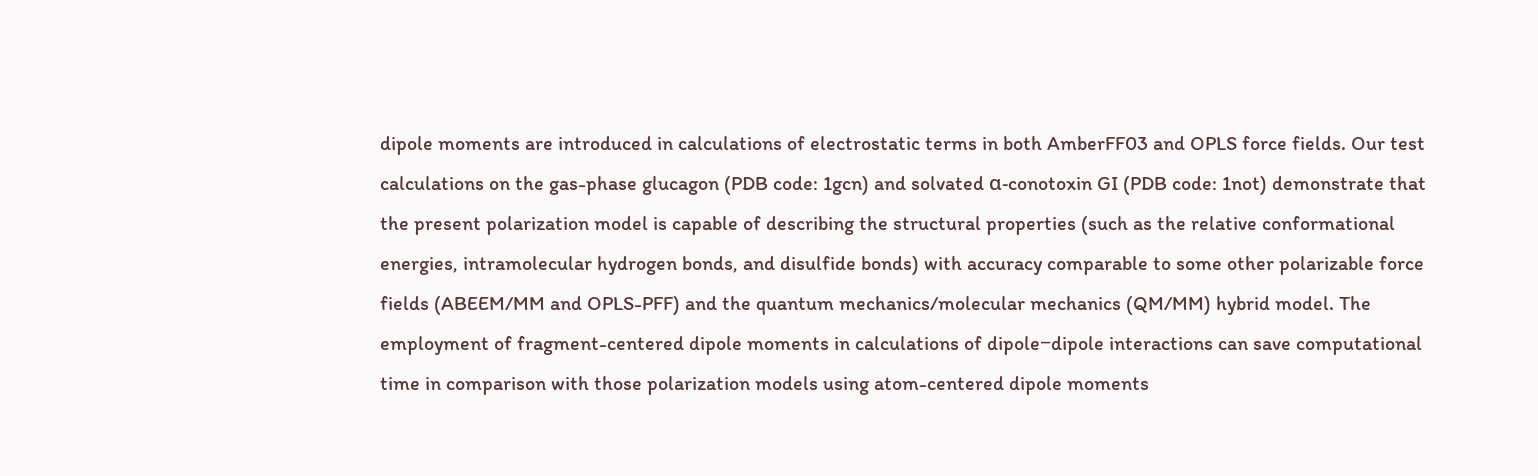dipole moments are introduced in calculations of electrostatic terms in both AmberFF03 and OPLS force fields. Our test calculations on the gas-phase glucagon (PDB code: 1gcn) and solvated α-conotoxin GI (PDB code: 1not) demonstrate that the present polarization model is capable of describing the structural properties (such as the relative conformational energies, intramolecular hydrogen bonds, and disulfide bonds) with accuracy comparable to some other polarizable force fields (ABEEM/MM and OPLS-PFF) and the quantum mechanics/molecular mechanics (QM/MM) hybrid model. The employment of fragment-centered dipole moments in calculations of dipole−dipole interactions can save computational time in comparison with those polarization models using atom-centered dipole moments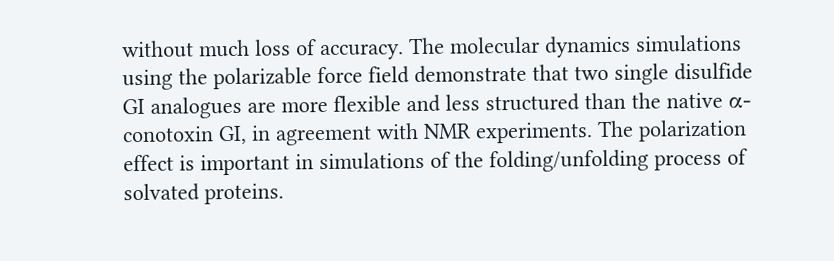without much loss of accuracy. The molecular dynamics simulations using the polarizable force field demonstrate that two single disulfide GI analogues are more flexible and less structured than the native α-conotoxin GI, in agreement with NMR experiments. The polarization effect is important in simulations of the folding/unfolding process of solvated proteins.